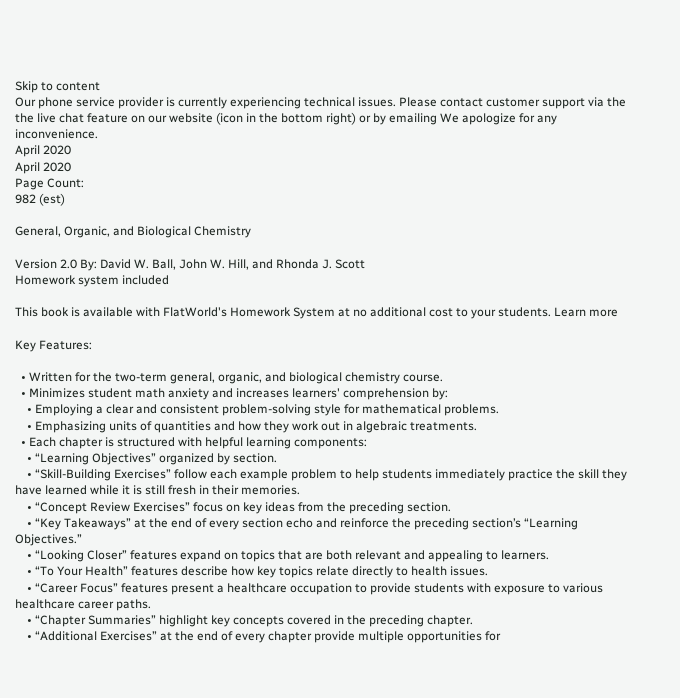Skip to content
Our phone service provider is currently experiencing technical issues. Please contact customer support via the the live chat feature on our website (icon in the bottom right) or by emailing We apologize for any inconvenience.
April 2020
April 2020
Page Count:
982 (est)

General, Organic, and Biological Chemistry

Version 2.0 By: David W. Ball, John W. Hill, and Rhonda J. Scott
Homework system included

This book is available with FlatWorld's Homework System at no additional cost to your students. Learn more

Key Features:

  • Written for the two-term general, organic, and biological chemistry course.
  • Minimizes student math anxiety and increases learners' comprehension by:
    • Employing a clear and consistent problem-solving style for mathematical problems.
    • Emphasizing units of quantities and how they work out in algebraic treatments.
  • Each chapter is structured with helpful learning components:
    • “Learning Objectives” organized by section.
    • “Skill-Building Exercises” follow each example problem to help students immediately practice the skill they have learned while it is still fresh in their memories.
    • “Concept Review Exercises” focus on key ideas from the preceding section.
    • “Key Takeaways” at the end of every section echo and reinforce the preceding section’s “Learning Objectives.”
    • “Looking Closer” features expand on topics that are both relevant and appealing to learners.
    • “To Your Health” features describe how key topics relate directly to health issues.
    • “Career Focus” features present a healthcare occupation to provide students with exposure to various healthcare career paths.
    • “Chapter Summaries” highlight key concepts covered in the preceding chapter.
    • “Additional Exercises” at the end of every chapter provide multiple opportunities for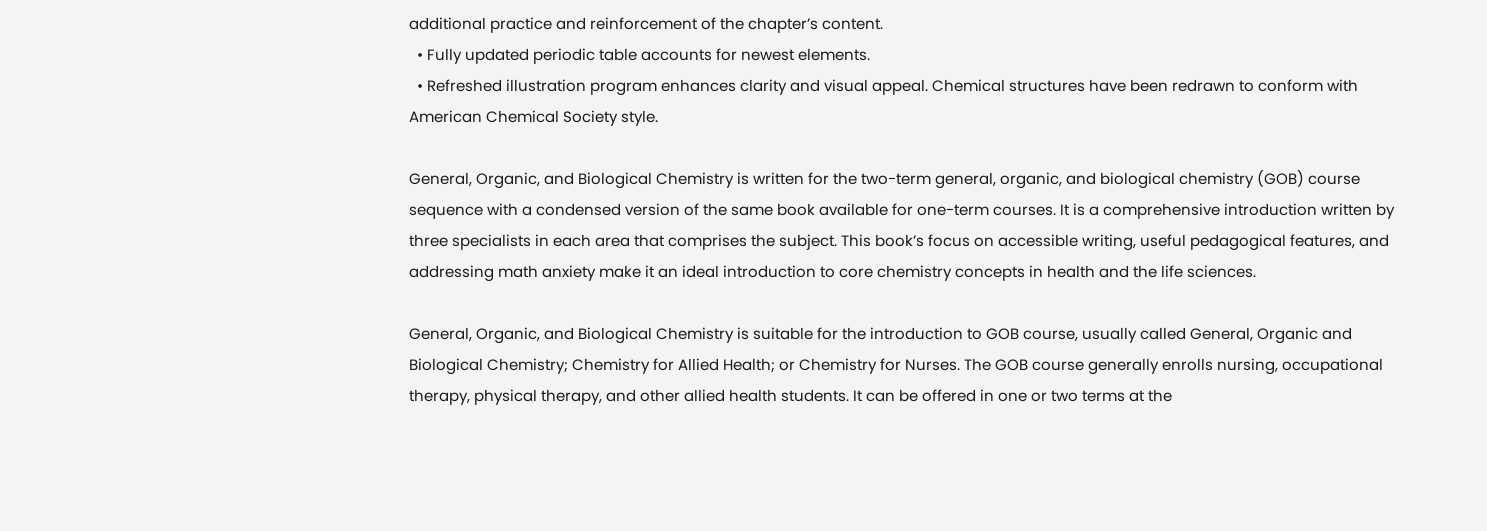additional practice and reinforcement of the chapter’s content.
  • Fully updated periodic table accounts for newest elements.
  • Refreshed illustration program enhances clarity and visual appeal. Chemical structures have been redrawn to conform with American Chemical Society style.

General, Organic, and Biological Chemistry is written for the two-term general, organic, and biological chemistry (GOB) course sequence with a condensed version of the same book available for one-term courses. It is a comprehensive introduction written by three specialists in each area that comprises the subject. This book’s focus on accessible writing, useful pedagogical features, and addressing math anxiety make it an ideal introduction to core chemistry concepts in health and the life sciences.

General, Organic, and Biological Chemistry is suitable for the introduction to GOB course, usually called General, Organic and Biological Chemistry; Chemistry for Allied Health; or Chemistry for Nurses. The GOB course generally enrolls nursing, occupational therapy, physical therapy, and other allied health students. It can be offered in one or two terms at the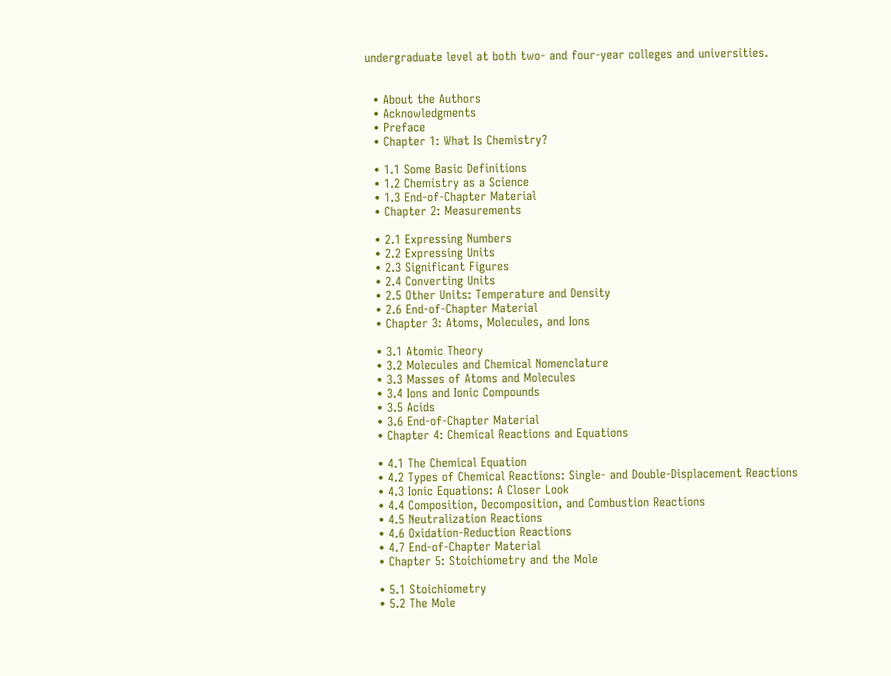undergraduate level at both two- and four-year colleges and universities.


  • About the Authors
  • Acknowledgments
  • Preface
  • Chapter 1: What Is Chemistry?

  • 1.1 Some Basic Definitions
  • 1.2 Chemistry as a Science
  • 1.3 End-of-Chapter Material
  • Chapter 2: Measurements

  • 2.1 Expressing Numbers
  • 2.2 Expressing Units
  • 2.3 Significant Figures
  • 2.4 Converting Units
  • 2.5 Other Units: Temperature and Density
  • 2.6 End-of-Chapter Material
  • Chapter 3: Atoms, Molecules, and Ions

  • 3.1 Atomic Theory
  • 3.2 Molecules and Chemical Nomenclature
  • 3.3 Masses of Atoms and Molecules
  • 3.4 Ions and Ionic Compounds
  • 3.5 Acids
  • 3.6 End-of-Chapter Material
  • Chapter 4: Chemical Reactions and Equations

  • 4.1 The Chemical Equation
  • 4.2 Types of Chemical Reactions: Single- and Double-Displacement Reactions
  • 4.3 Ionic Equations: A Closer Look
  • 4.4 Composition, Decomposition, and Combustion Reactions
  • 4.5 Neutralization Reactions
  • 4.6 Oxidation-Reduction Reactions
  • 4.7 End-of-Chapter Material
  • Chapter 5: Stoichiometry and the Mole

  • 5.1 Stoichiometry
  • 5.2 The Mole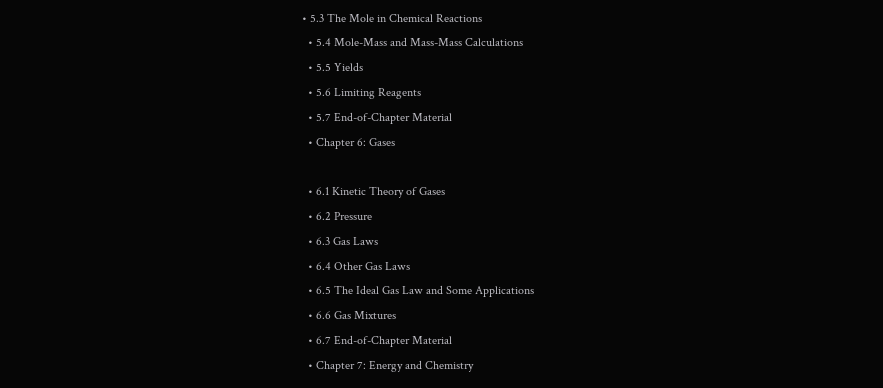• 5.3 The Mole in Chemical Reactions
  • 5.4 Mole-Mass and Mass-Mass Calculations
  • 5.5 Yields
  • 5.6 Limiting Reagents
  • 5.7 End-of-Chapter Material
  • Chapter 6: Gases

  • 6.1 Kinetic Theory of Gases
  • 6.2 Pressure
  • 6.3 Gas Laws
  • 6.4 Other Gas Laws
  • 6.5 The Ideal Gas Law and Some Applications
  • 6.6 Gas Mixtures
  • 6.7 End-of-Chapter Material
  • Chapter 7: Energy and Chemistry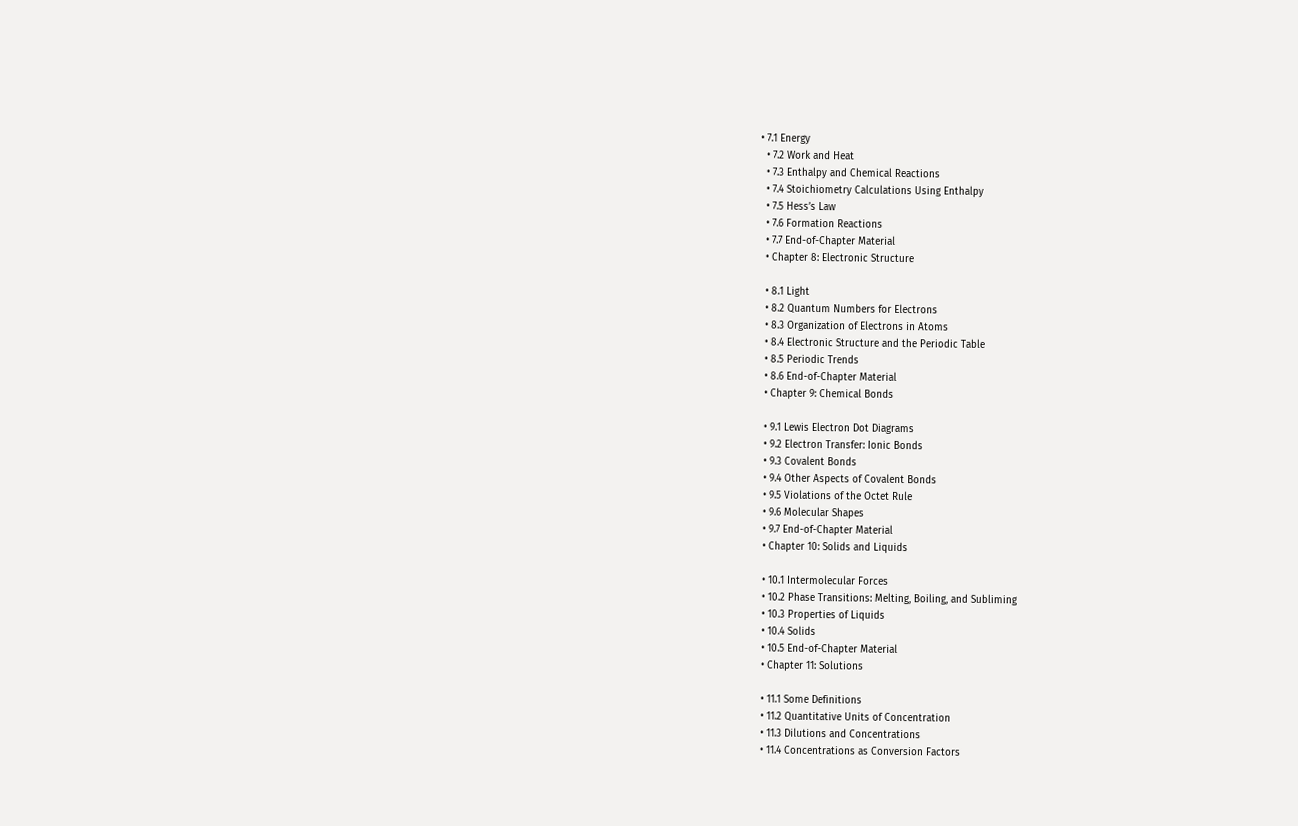• 7.1 Energy
  • 7.2 Work and Heat
  • 7.3 Enthalpy and Chemical Reactions
  • 7.4 Stoichiometry Calculations Using Enthalpy
  • 7.5 Hess’s Law
  • 7.6 Formation Reactions
  • 7.7 End-of-Chapter Material
  • Chapter 8: Electronic Structure

  • 8.1 Light
  • 8.2 Quantum Numbers for Electrons
  • 8.3 Organization of Electrons in Atoms
  • 8.4 Electronic Structure and the Periodic Table
  • 8.5 Periodic Trends
  • 8.6 End-of-Chapter Material
  • Chapter 9: Chemical Bonds

  • 9.1 Lewis Electron Dot Diagrams
  • 9.2 Electron Transfer: Ionic Bonds
  • 9.3 Covalent Bonds
  • 9.4 Other Aspects of Covalent Bonds
  • 9.5 Violations of the Octet Rule
  • 9.6 Molecular Shapes
  • 9.7 End-of-Chapter Material
  • Chapter 10: Solids and Liquids

  • 10.1 Intermolecular Forces
  • 10.2 Phase Transitions: Melting, Boiling, and Subliming
  • 10.3 Properties of Liquids
  • 10.4 Solids
  • 10.5 End-of-Chapter Material
  • Chapter 11: Solutions

  • 11.1 Some Definitions
  • 11.2 Quantitative Units of Concentration
  • 11.3 Dilutions and Concentrations
  • 11.4 Concentrations as Conversion Factors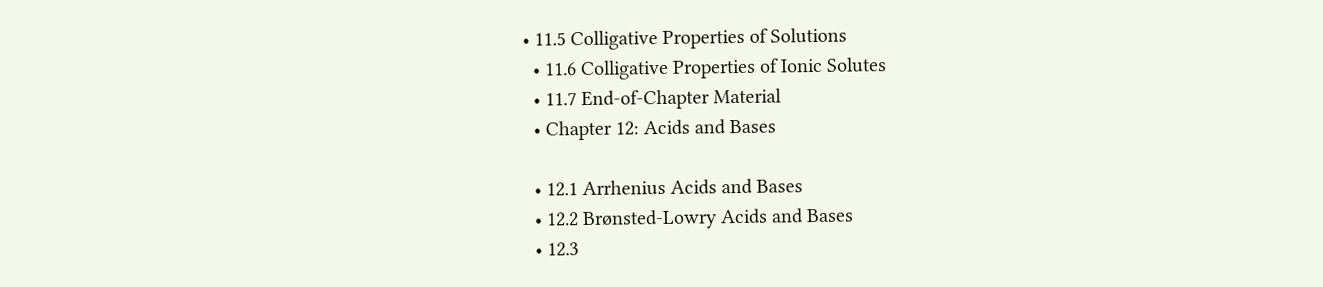• 11.5 Colligative Properties of Solutions
  • 11.6 Colligative Properties of Ionic Solutes
  • 11.7 End-of-Chapter Material
  • Chapter 12: Acids and Bases

  • 12.1 Arrhenius Acids and Bases
  • 12.2 Brønsted-Lowry Acids and Bases
  • 12.3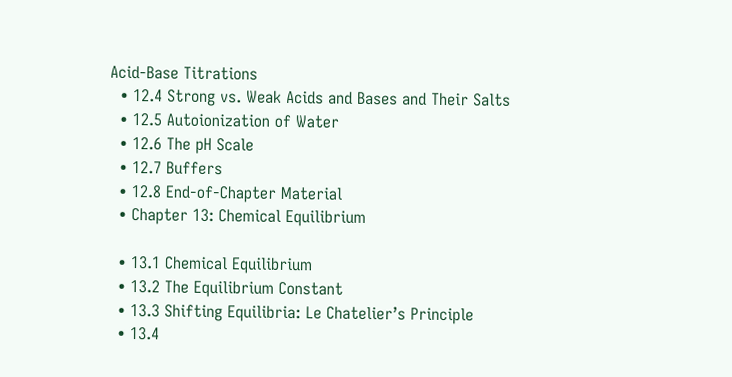Acid-Base Titrations
  • 12.4 Strong vs. Weak Acids and Bases and Their Salts
  • 12.5 Autoionization of Water
  • 12.6 The pH Scale
  • 12.7 Buffers
  • 12.8 End-of-Chapter Material
  • Chapter 13: Chemical Equilibrium

  • 13.1 Chemical Equilibrium
  • 13.2 The Equilibrium Constant
  • 13.3 Shifting Equilibria: Le Chatelier’s Principle
  • 13.4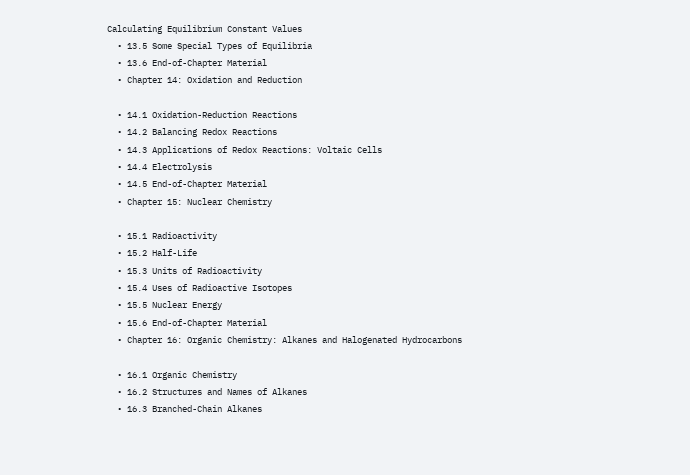Calculating Equilibrium Constant Values
  • 13.5 Some Special Types of Equilibria
  • 13.6 End-of-Chapter Material
  • Chapter 14: Oxidation and Reduction

  • 14.1 Oxidation-Reduction Reactions
  • 14.2 Balancing Redox Reactions
  • 14.3 Applications of Redox Reactions: Voltaic Cells
  • 14.4 Electrolysis
  • 14.5 End-of-Chapter Material
  • Chapter 15: Nuclear Chemistry

  • 15.1 Radioactivity
  • 15.2 Half-Life
  • 15.3 Units of Radioactivity
  • 15.4 Uses of Radioactive Isotopes
  • 15.5 Nuclear Energy
  • 15.6 End-of-Chapter Material
  • Chapter 16: Organic Chemistry: Alkanes and Halogenated Hydrocarbons

  • 16.1 Organic Chemistry
  • 16.2 Structures and Names of Alkanes
  • 16.3 Branched-Chain Alkanes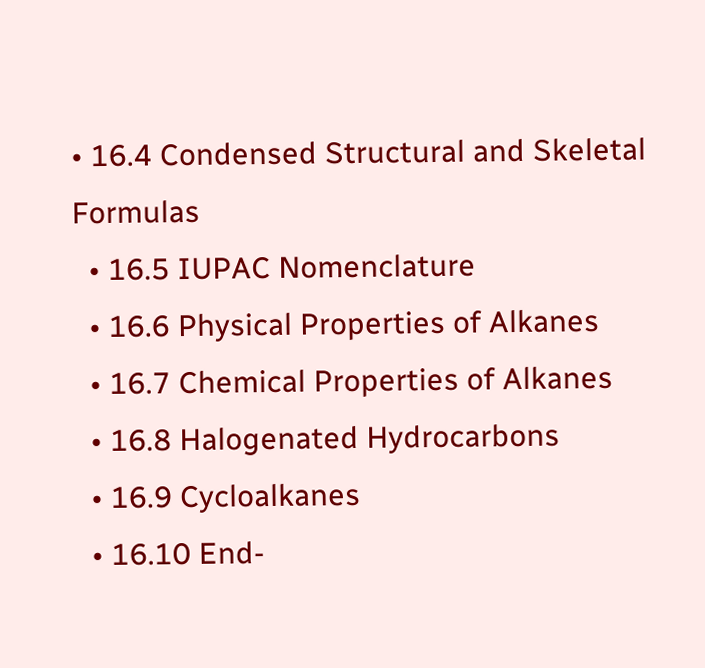• 16.4 Condensed Structural and Skeletal Formulas
  • 16.5 IUPAC Nomenclature
  • 16.6 Physical Properties of Alkanes
  • 16.7 Chemical Properties of Alkanes
  • 16.8 Halogenated Hydrocarbons
  • 16.9 Cycloalkanes
  • 16.10 End-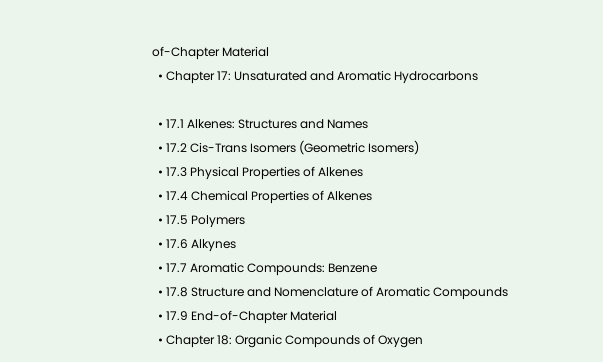of-Chapter Material
  • Chapter 17: Unsaturated and Aromatic Hydrocarbons

  • 17.1 Alkenes: Structures and Names
  • 17.2 Cis-Trans Isomers (Geometric Isomers)
  • 17.3 Physical Properties of Alkenes
  • 17.4 Chemical Properties of Alkenes
  • 17.5 Polymers
  • 17.6 Alkynes
  • 17.7 Aromatic Compounds: Benzene
  • 17.8 Structure and Nomenclature of Aromatic Compounds
  • 17.9 End-of-Chapter Material
  • Chapter 18: Organic Compounds of Oxygen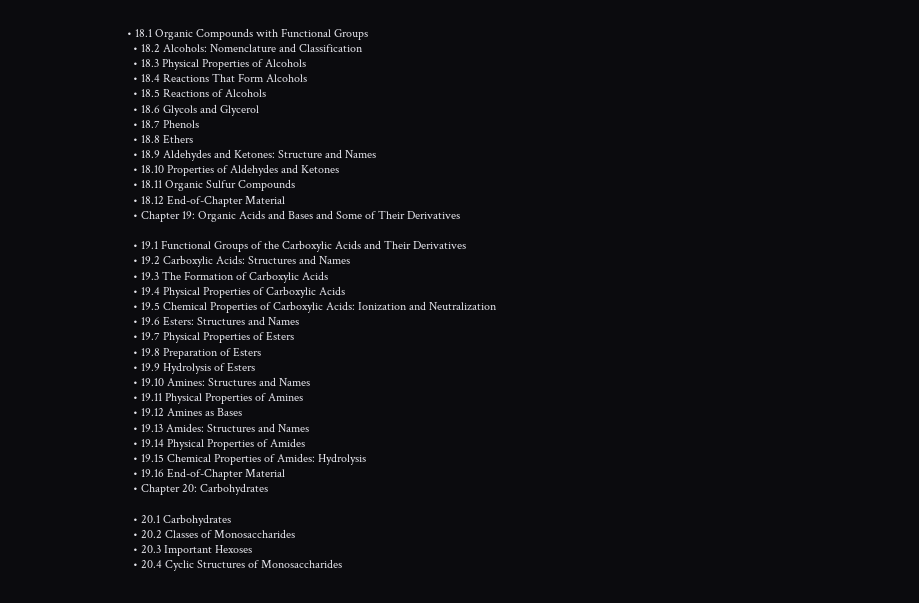• 18.1 Organic Compounds with Functional Groups
  • 18.2 Alcohols: Nomenclature and Classification
  • 18.3 Physical Properties of Alcohols
  • 18.4 Reactions That Form Alcohols
  • 18.5 Reactions of Alcohols
  • 18.6 Glycols and Glycerol
  • 18.7 Phenols
  • 18.8 Ethers
  • 18.9 Aldehydes and Ketones: Structure and Names
  • 18.10 Properties of Aldehydes and Ketones
  • 18.11 Organic Sulfur Compounds
  • 18.12 End-of-Chapter Material
  • Chapter 19: Organic Acids and Bases and Some of Their Derivatives

  • 19.1 Functional Groups of the Carboxylic Acids and Their Derivatives
  • 19.2 Carboxylic Acids: Structures and Names
  • 19.3 The Formation of Carboxylic Acids
  • 19.4 Physical Properties of Carboxylic Acids
  • 19.5 Chemical Properties of Carboxylic Acids: Ionization and Neutralization
  • 19.6 Esters: Structures and Names
  • 19.7 Physical Properties of Esters
  • 19.8 Preparation of Esters
  • 19.9 Hydrolysis of Esters
  • 19.10 Amines: Structures and Names
  • 19.11 Physical Properties of Amines
  • 19.12 Amines as Bases
  • 19.13 Amides: Structures and Names
  • 19.14 Physical Properties of Amides
  • 19.15 Chemical Properties of Amides: Hydrolysis
  • 19.16 End-of-Chapter Material
  • Chapter 20: Carbohydrates

  • 20.1 Carbohydrates
  • 20.2 Classes of Monosaccharides
  • 20.3 Important Hexoses
  • 20.4 Cyclic Structures of Monosaccharides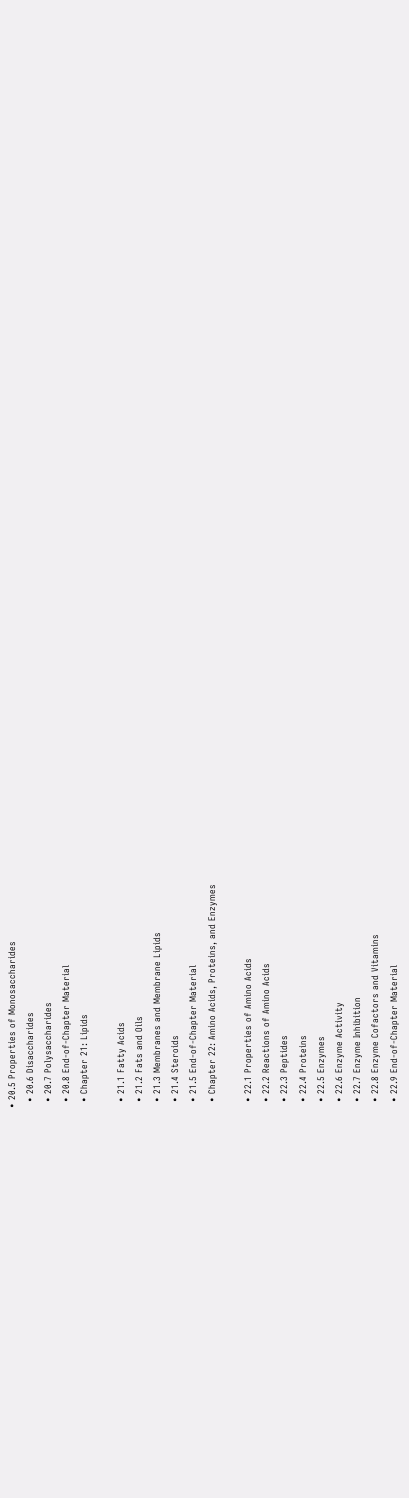• 20.5 Properties of Monosaccharides
  • 20.6 Disaccharides
  • 20.7 Polysaccharides
  • 20.8 End-of-Chapter Material
  • Chapter 21: Lipids

  • 21.1 Fatty Acids
  • 21.2 Fats and Oils
  • 21.3 Membranes and Membrane Lipids
  • 21.4 Steroids
  • 21.5 End-of-Chapter Material
  • Chapter 22: Amino Acids, Proteins, and Enzymes

  • 22.1 Properties of Amino Acids
  • 22.2 Reactions of Amino Acids
  • 22.3 Peptides
  • 22.4 Proteins
  • 22.5 Enzymes
  • 22.6 Enzyme Activity
  • 22.7 Enzyme Inhibition
  • 22.8 Enzyme Cofactors and Vitamins
  • 22.9 End-of-Chapter Material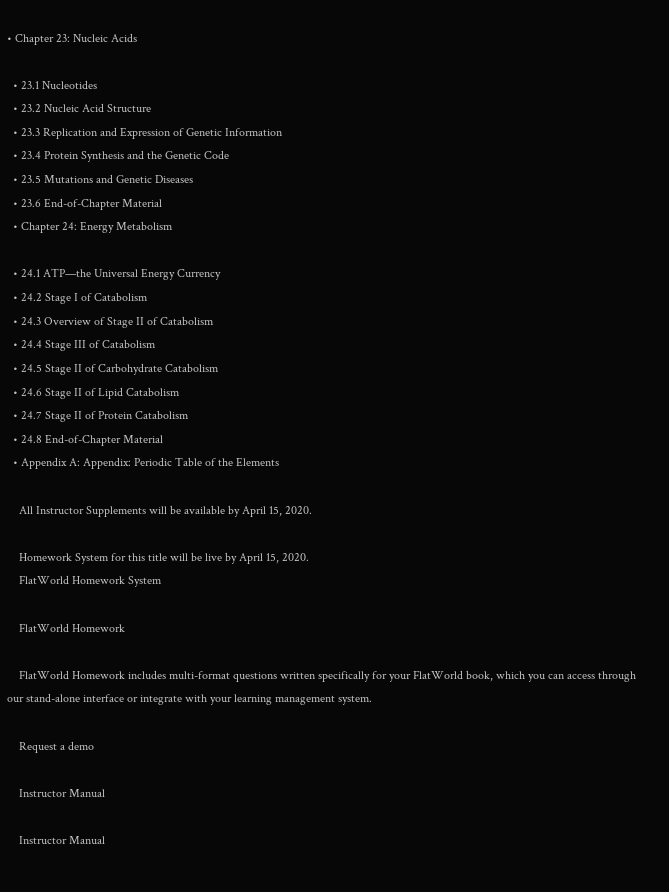• Chapter 23: Nucleic Acids

  • 23.1 Nucleotides
  • 23.2 Nucleic Acid Structure
  • 23.3 Replication and Expression of Genetic Information
  • 23.4 Protein Synthesis and the Genetic Code
  • 23.5 Mutations and Genetic Diseases
  • 23.6 End-of-Chapter Material
  • Chapter 24: Energy Metabolism

  • 24.1 ATP—the Universal Energy Currency
  • 24.2 Stage I of Catabolism
  • 24.3 Overview of Stage II of Catabolism
  • 24.4 Stage III of Catabolism
  • 24.5 Stage II of Carbohydrate Catabolism
  • 24.6 Stage II of Lipid Catabolism
  • 24.7 Stage II of Protein Catabolism
  • 24.8 End-of-Chapter Material
  • Appendix A: Appendix: Periodic Table of the Elements

    All Instructor Supplements will be available by April 15, 2020.

    Homework System for this title will be live by April 15, 2020.
    FlatWorld Homework System

    FlatWorld Homework

    FlatWorld Homework includes multi-format questions written specifically for your FlatWorld book, which you can access through our stand-alone interface or integrate with your learning management system.

    Request a demo

    Instructor Manual

    Instructor Manual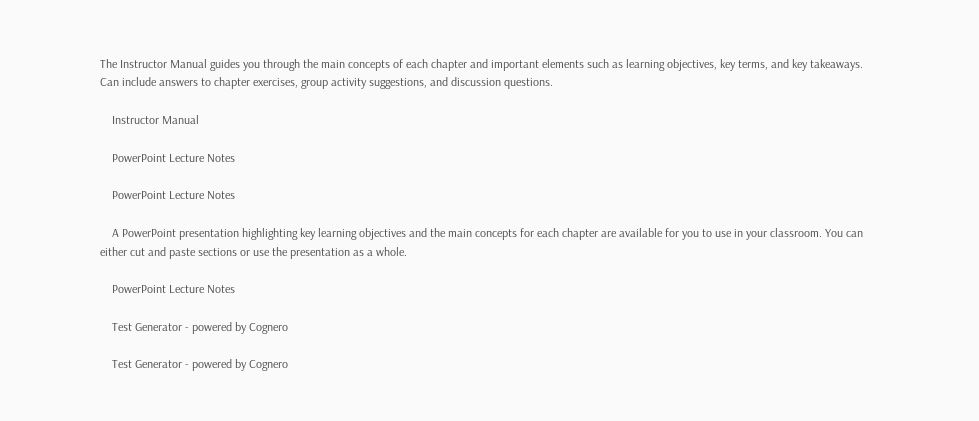The Instructor Manual guides you through the main concepts of each chapter and important elements such as learning objectives, key terms, and key takeaways. Can include answers to chapter exercises, group activity suggestions, and discussion questions.

    Instructor Manual

    PowerPoint Lecture Notes

    PowerPoint Lecture Notes

    A PowerPoint presentation highlighting key learning objectives and the main concepts for each chapter are available for you to use in your classroom. You can either cut and paste sections or use the presentation as a whole.

    PowerPoint Lecture Notes

    Test Generator - powered by Cognero

    Test Generator - powered by Cognero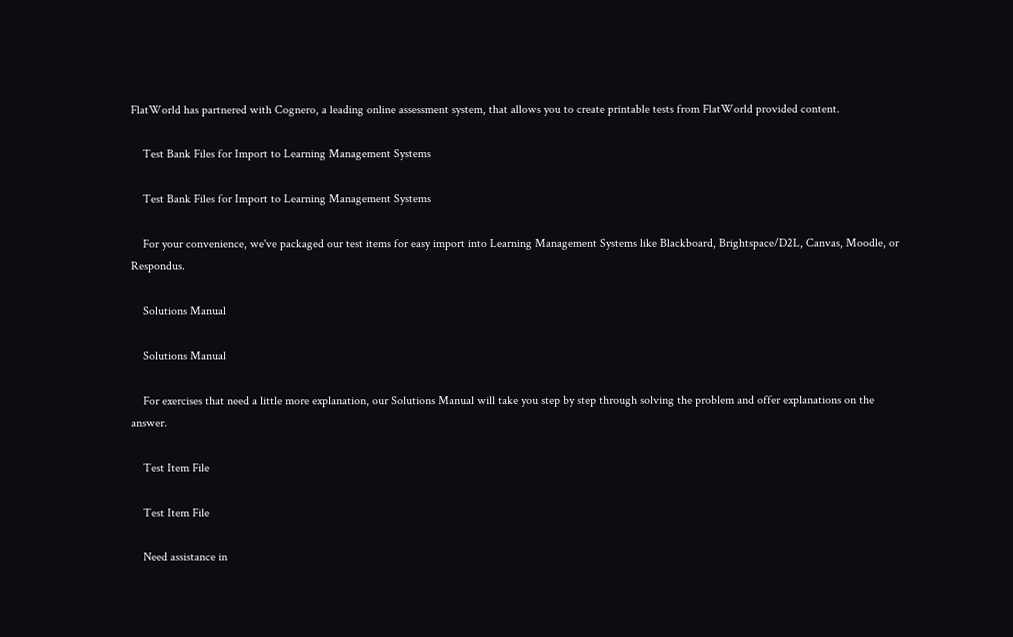FlatWorld has partnered with Cognero, a leading online assessment system, that allows you to create printable tests from FlatWorld provided content.

    Test Bank Files for Import to Learning Management Systems

    Test Bank Files for Import to Learning Management Systems

    For your convenience, we've packaged our test items for easy import into Learning Management Systems like Blackboard, Brightspace/D2L, Canvas, Moodle, or Respondus.

    Solutions Manual

    Solutions Manual

    For exercises that need a little more explanation, our Solutions Manual will take you step by step through solving the problem and offer explanations on the answer.

    Test Item File

    Test Item File

    Need assistance in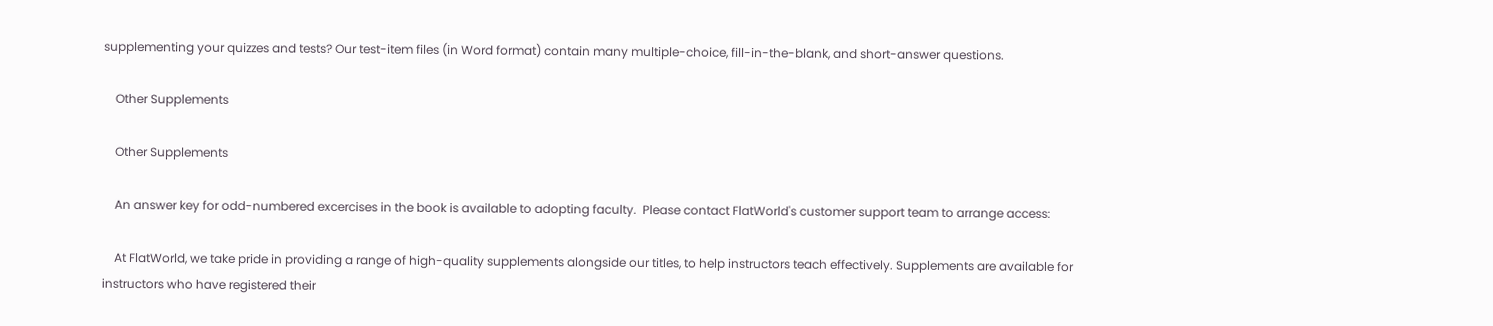supplementing your quizzes and tests? Our test-item files (in Word format) contain many multiple-choice, fill-in-the-blank, and short-answer questions.

    Other Supplements

    Other Supplements

    An answer key for odd-numbered excercises in the book is available to adopting faculty.  Please contact FlatWorld's customer support team to arrange access:

    At FlatWorld, we take pride in providing a range of high-quality supplements alongside our titles, to help instructors teach effectively. Supplements are available for instructors who have registered their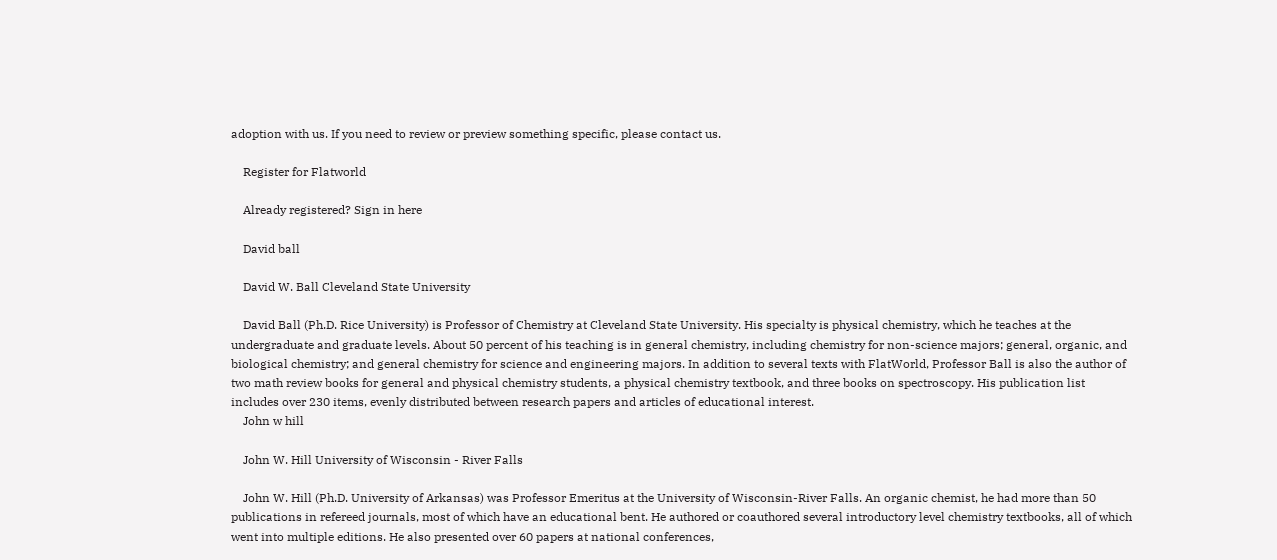adoption with us. If you need to review or preview something specific, please contact us.

    Register for Flatworld

    Already registered? Sign in here

    David ball

    David W. Ball Cleveland State University

    David Ball (Ph.D. Rice University) is Professor of Chemistry at Cleveland State University. His specialty is physical chemistry, which he teaches at the undergraduate and graduate levels. About 50 percent of his teaching is in general chemistry, including chemistry for non-science majors; general, organic, and biological chemistry; and general chemistry for science and engineering majors. In addition to several texts with FlatWorld, Professor Ball is also the author of two math review books for general and physical chemistry students, a physical chemistry textbook, and three books on spectroscopy. His publication list includes over 230 items, evenly distributed between research papers and articles of educational interest.
    John w hill

    John W. Hill University of Wisconsin - River Falls

    John W. Hill (Ph.D. University of Arkansas) was Professor Emeritus at the University of Wisconsin-River Falls. An organic chemist, he had more than 50 publications in refereed journals, most of which have an educational bent. He authored or coauthored several introductory level chemistry textbooks, all of which went into multiple editions. He also presented over 60 papers at national conferences,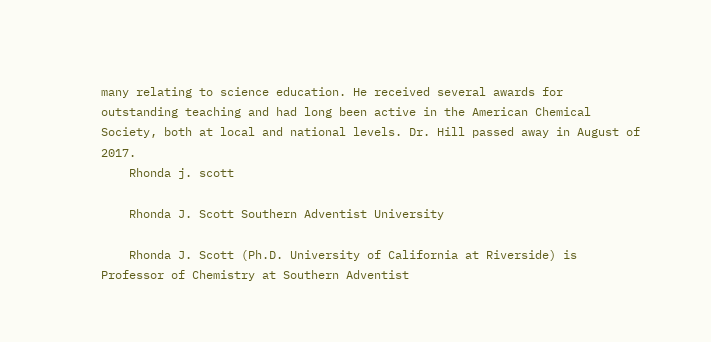many relating to science education. He received several awards for outstanding teaching and had long been active in the American Chemical Society, both at local and national levels. Dr. Hill passed away in August of 2017.
    Rhonda j. scott

    Rhonda J. Scott Southern Adventist University

    Rhonda J. Scott (Ph.D. University of California at Riverside) is Professor of Chemistry at Southern Adventist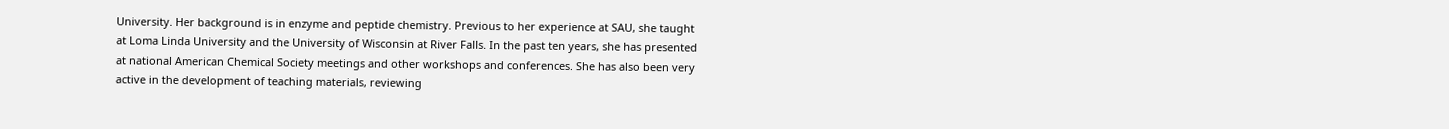University. Her background is in enzyme and peptide chemistry. Previous to her experience at SAU, she taught at Loma Linda University and the University of Wisconsin at River Falls. In the past ten years, she has presented at national American Chemical Society meetings and other workshops and conferences. She has also been very active in the development of teaching materials, reviewing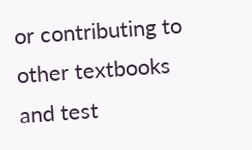or contributing to other textbooks and test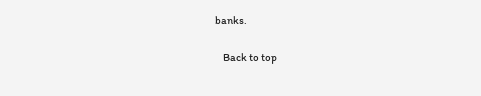banks.

    Back to top